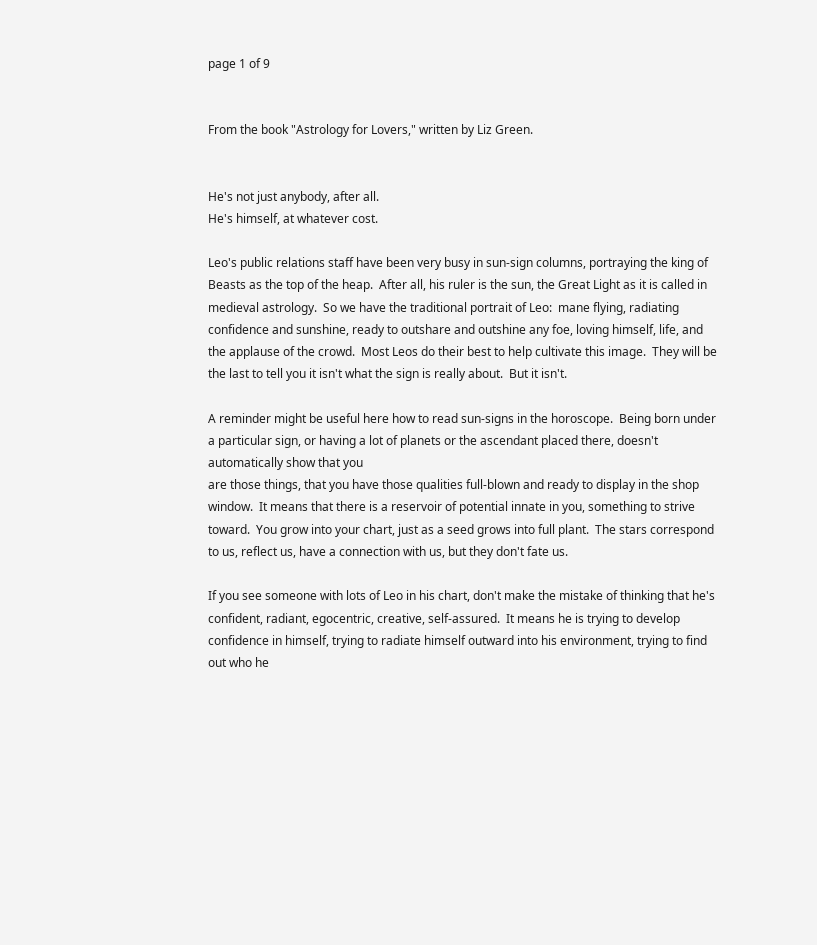page 1 of 9


From the book "Astrology for Lovers," written by Liz Green.


He's not just anybody, after all.
He's himself, at whatever cost.

Leo's public relations staff have been very busy in sun-sign columns, portraying the king of Beasts as the top of the heap.  After all, his ruler is the sun, the Great Light as it is called in medieval astrology.  So we have the traditional portrait of Leo:  mane flying, radiating confidence and sunshine, ready to outshare and outshine any foe, loving himself, life, and the applause of the crowd.  Most Leos do their best to help cultivate this image.  They will be the last to tell you it isn't what the sign is really about.  But it isn't.

A reminder might be useful here how to read sun-signs in the horoscope.  Being born under a particular sign, or having a lot of planets or the ascendant placed there, doesn't automatically show that you
are those things, that you have those qualities full-blown and ready to display in the shop window.  It means that there is a reservoir of potential innate in you, something to strive toward.  You grow into your chart, just as a seed grows into full plant.  The stars correspond to us, reflect us, have a connection with us, but they don't fate us.

If you see someone with lots of Leo in his chart, don't make the mistake of thinking that he's confident, radiant, egocentric, creative, self-assured.  It means he is trying to develop confidence in himself, trying to radiate himself outward into his environment, trying to find out who he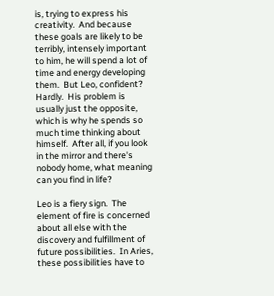is, trying to express his creativity.  And because these goals are likely to be terribly, intensely important to him, he will spend a lot of time and energy developing them.  But Leo, confident?  Hardly.  His problem is usually just the opposite, which is why he spends so much time thinking about himself.  After all, if you look in the mirror and there's nobody home, what meaning can you find in life?

Leo is a fiery sign.  The element of fire is concerned about all else with the discovery and fulfillment of future possibilities.  In Aries, these possibilities have to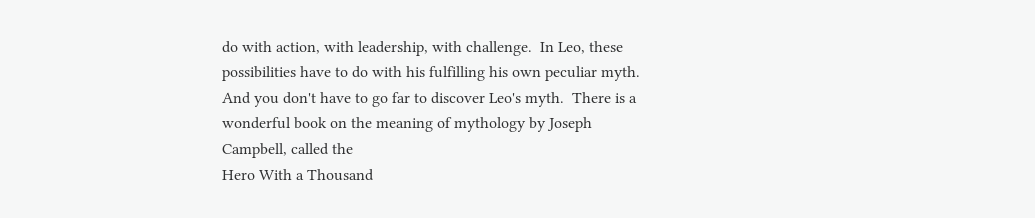do with action, with leadership, with challenge.  In Leo, these possibilities have to do with his fulfilling his own peculiar myth.  And you don't have to go far to discover Leo's myth.  There is a wonderful book on the meaning of mythology by Joseph Campbell, called the
Hero With a Thousand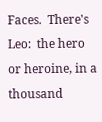Faces.  There's Leo:  the hero or heroine, in a thousand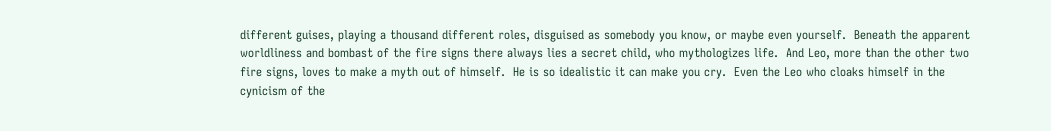different guises, playing a thousand different roles, disguised as somebody you know, or maybe even yourself.  Beneath the apparent worldliness and bombast of the fire signs there always lies a secret child, who mythologizes life.  And Leo, more than the other two fire signs, loves to make a myth out of himself.  He is so idealistic it can make you cry.  Even the Leo who cloaks himself in the cynicism of the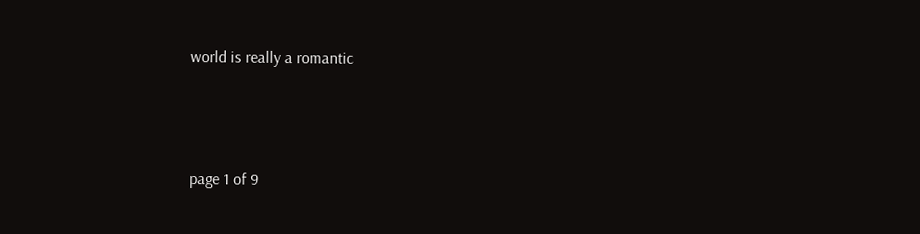world is really a romantic




page 1 of 9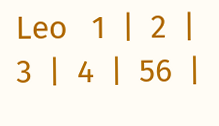Leo   1  |  2  |  3  |  4  |  56  |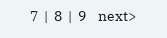7  |  8  |  9    next>